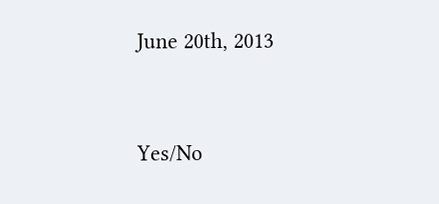June 20th, 2013


Yes/No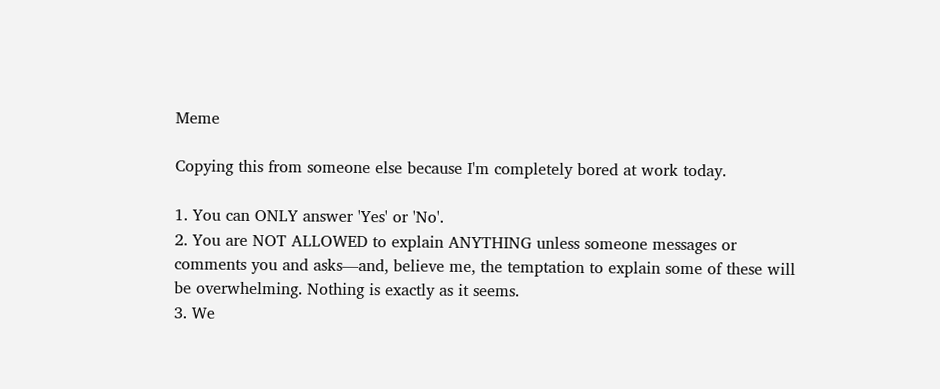Meme

Copying this from someone else because I'm completely bored at work today.

1. You can ONLY answer 'Yes' or 'No'.
2. You are NOT ALLOWED to explain ANYTHING unless someone messages or comments you and asks—and, believe me, the temptation to explain some of these will be overwhelming. Nothing is exactly as it seems.
3. We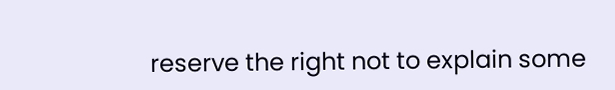reserve the right not to explain some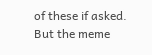of these if asked. But the meme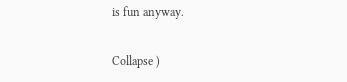is fun anyway.

Collapse )